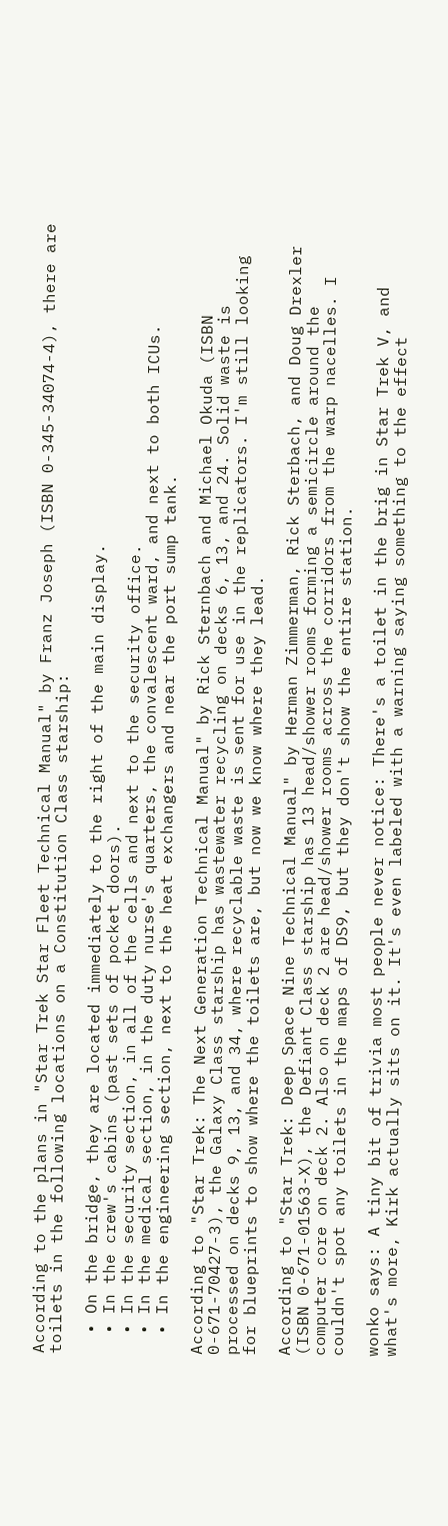According to the plans in "Star Trek Star Fleet Technical Manual" by Franz Joseph (ISBN 0-345-34074-4), there are toilets in the following locations on a Constitution Class starship:

  • On the bridge, they are located immediately to the right of the main display.
  • In the crew's cabins (past sets of pocket doors).
  • In the security section, in all of the cells and next to the security office.
  • In the medical section, in the duty nurse's quarters, the convalescent ward, and next to both ICUs.
  • In the engineering section, next to the heat exchangers and near the port sump tank.

According to "Star Trek: The Next Generation Technical Manual" by Rick Sternbach and Michael Okuda (ISBN 0-671-70427-3), the Galaxy Class starship has wastewater recycling on decks 6, 13, and 24. Solid waste is processed on decks 9, 13, and 34, where recyclable waste is sent for use in the replicators. I'm still looking for blueprints to show where the toilets are, but now we know where they lead.

According to "Star Trek: Deep Space Nine Technical Manual" by Herman Zimmerman, Rick Sterbach, and Doug Drexler (ISBN 0-671-01563-X), the Defiant Class starship has 13 head/shower rooms forming a semicircle around the computer core on deck 2. Also on deck 2 are head/shower rooms across the corridors from the warp nacelles. I couldn't spot any toilets in the maps of DS9, but they don't show the entire station.

wonko says: A tiny bit of trivia most people never notice: There's a toilet in the brig in Star Trek V, and what's more, Kirk actually sits on it. It's even labeled with a warning saying something to the effect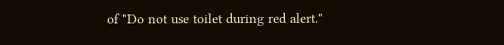of "Do not use toilet during red alert."